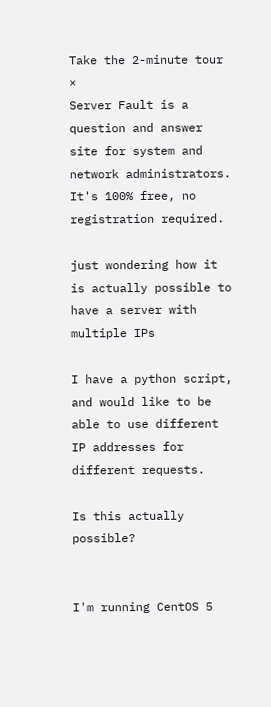Take the 2-minute tour ×
Server Fault is a question and answer site for system and network administrators. It's 100% free, no registration required.

just wondering how it is actually possible to have a server with multiple IPs

I have a python script, and would like to be able to use different IP addresses for different requests.

Is this actually possible?


I'm running CentOS 5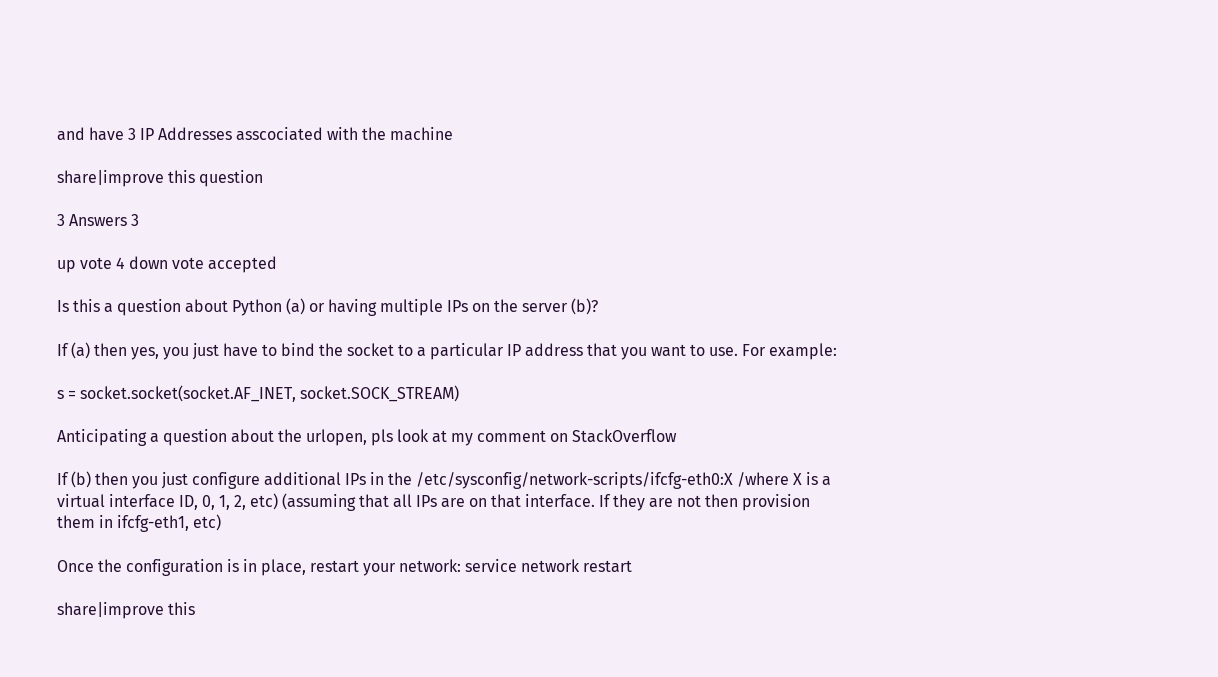and have 3 IP Addresses asscociated with the machine

share|improve this question

3 Answers 3

up vote 4 down vote accepted

Is this a question about Python (a) or having multiple IPs on the server (b)?

If (a) then yes, you just have to bind the socket to a particular IP address that you want to use. For example:

s = socket.socket(socket.AF_INET, socket.SOCK_STREAM)

Anticipating a question about the urlopen, pls look at my comment on StackOverflow

If (b) then you just configure additional IPs in the /etc/sysconfig/network-scripts/ifcfg-eth0:X /where X is a virtual interface ID, 0, 1, 2, etc) (assuming that all IPs are on that interface. If they are not then provision them in ifcfg-eth1, etc)

Once the configuration is in place, restart your network: service network restart

share|improve this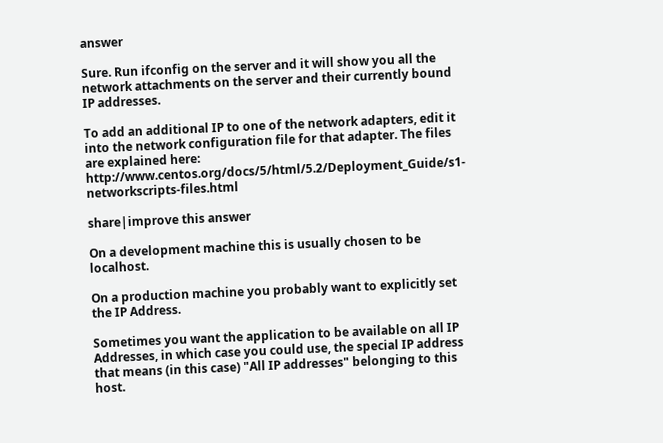answer

Sure. Run ifconfig on the server and it will show you all the network attachments on the server and their currently bound IP addresses.

To add an additional IP to one of the network adapters, edit it into the network configuration file for that adapter. The files are explained here: http://www.centos.org/docs/5/html/5.2/Deployment_Guide/s1-networkscripts-files.html

share|improve this answer

On a development machine this is usually chosen to be localhost.

On a production machine you probably want to explicitly set the IP Address.

Sometimes you want the application to be available on all IP Addresses, in which case you could use, the special IP address that means (in this case) "All IP addresses" belonging to this host.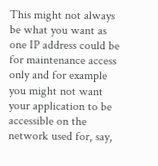This might not always be what you want as one IP address could be for maintenance access only and for example you might not want your application to be accessible on the network used for, say,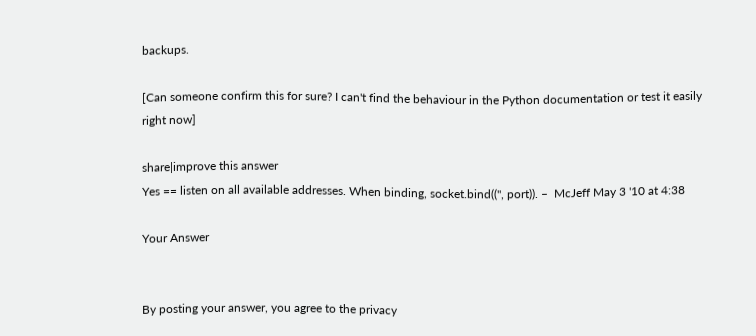backups.

[Can someone confirm this for sure? I can't find the behaviour in the Python documentation or test it easily right now]

share|improve this answer
Yes == listen on all available addresses. When binding, socket.bind(('', port)). –  McJeff May 3 '10 at 4:38

Your Answer


By posting your answer, you agree to the privacy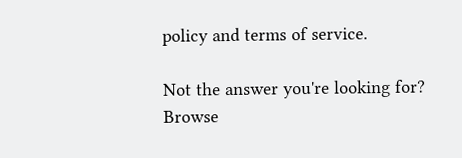policy and terms of service.

Not the answer you're looking for? Browse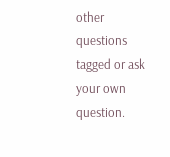other questions tagged or ask your own question.